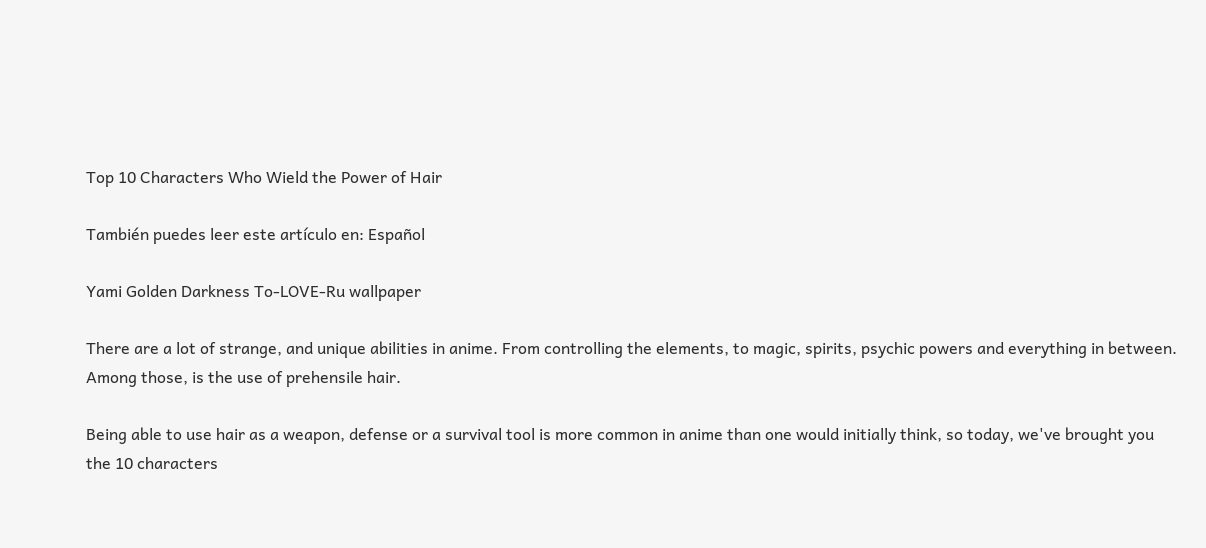Top 10 Characters Who Wield the Power of Hair

También puedes leer este artículo en: Español

Yami Golden Darkness To-LOVE-Ru wallpaper

There are a lot of strange, and unique abilities in anime. From controlling the elements, to magic, spirits, psychic powers and everything in between. Among those, is the use of prehensile hair.

Being able to use hair as a weapon, defense or a survival tool is more common in anime than one would initially think, so today, we've brought you the 10 characters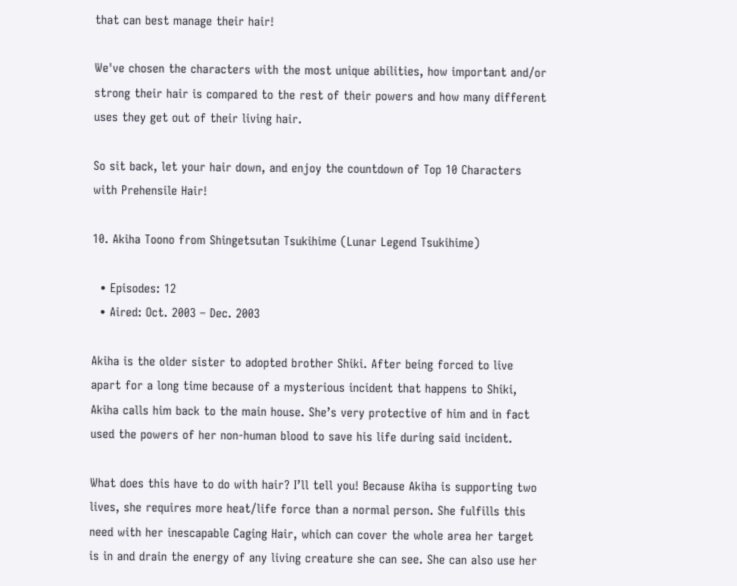that can best manage their hair!

We've chosen the characters with the most unique abilities, how important and/or strong their hair is compared to the rest of their powers and how many different uses they get out of their living hair.

So sit back, let your hair down, and enjoy the countdown of Top 10 Characters with Prehensile Hair!

10. Akiha Toono from Shingetsutan Tsukihime (Lunar Legend Tsukihime)

  • Episodes: 12
  • Aired: Oct. 2003 – Dec. 2003

Akiha is the older sister to adopted brother Shiki. After being forced to live apart for a long time because of a mysterious incident that happens to Shiki, Akiha calls him back to the main house. She’s very protective of him and in fact used the powers of her non-human blood to save his life during said incident.

What does this have to do with hair? I’ll tell you! Because Akiha is supporting two lives, she requires more heat/life force than a normal person. She fulfills this need with her inescapable Caging Hair, which can cover the whole area her target is in and drain the energy of any living creature she can see. She can also use her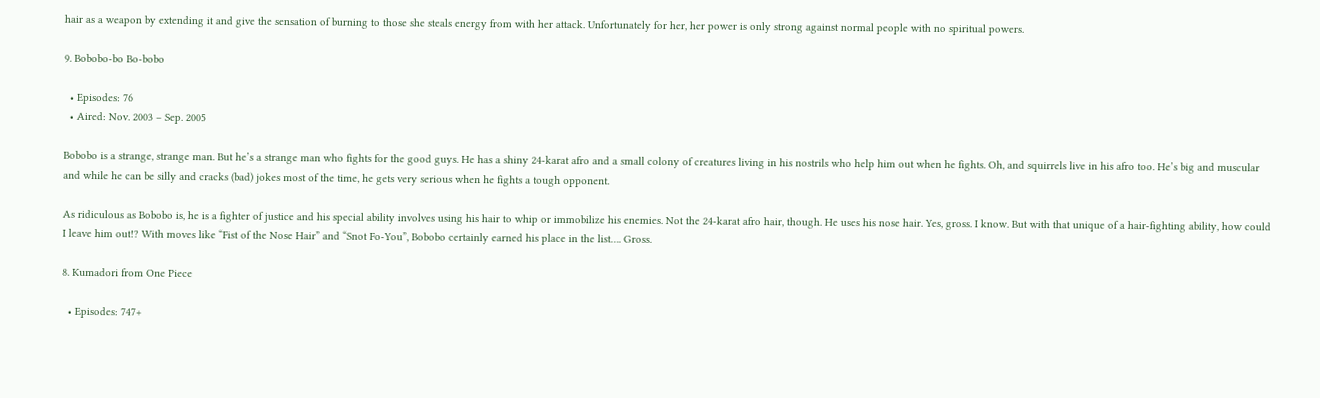hair as a weapon by extending it and give the sensation of burning to those she steals energy from with her attack. Unfortunately for her, her power is only strong against normal people with no spiritual powers.

9. Bobobo-bo Bo-bobo

  • Episodes: 76
  • Aired: Nov. 2003 – Sep. 2005

Bobobo is a strange, strange man. But he’s a strange man who fights for the good guys. He has a shiny 24-karat afro and a small colony of creatures living in his nostrils who help him out when he fights. Oh, and squirrels live in his afro too. He’s big and muscular and while he can be silly and cracks (bad) jokes most of the time, he gets very serious when he fights a tough opponent.

As ridiculous as Bobobo is, he is a fighter of justice and his special ability involves using his hair to whip or immobilize his enemies. Not the 24-karat afro hair, though. He uses his nose hair. Yes, gross. I know. But with that unique of a hair-fighting ability, how could I leave him out!? With moves like “Fist of the Nose Hair” and “Snot Fo-You”, Bobobo certainly earned his place in the list…. Gross.

8. Kumadori from One Piece

  • Episodes: 747+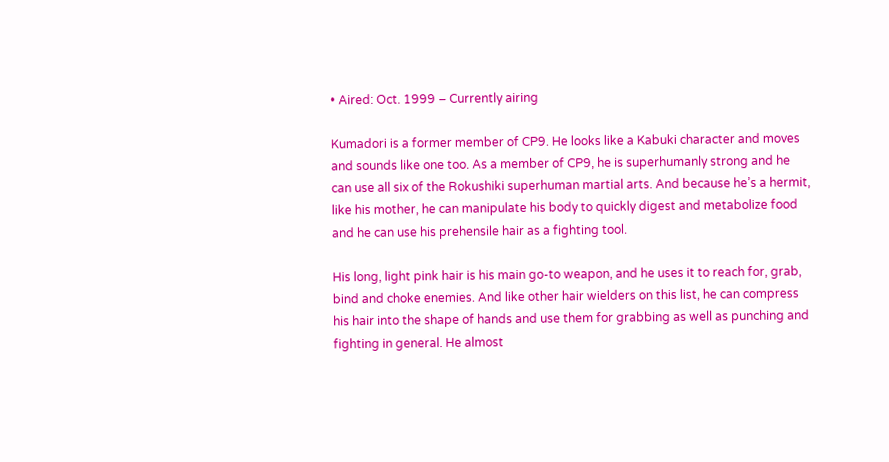• Aired: Oct. 1999 – Currently airing

Kumadori is a former member of CP9. He looks like a Kabuki character and moves and sounds like one too. As a member of CP9, he is superhumanly strong and he can use all six of the Rokushiki superhuman martial arts. And because he’s a hermit, like his mother, he can manipulate his body to quickly digest and metabolize food and he can use his prehensile hair as a fighting tool.

His long, light pink hair is his main go-to weapon, and he uses it to reach for, grab, bind and choke enemies. And like other hair wielders on this list, he can compress his hair into the shape of hands and use them for grabbing as well as punching and fighting in general. He almost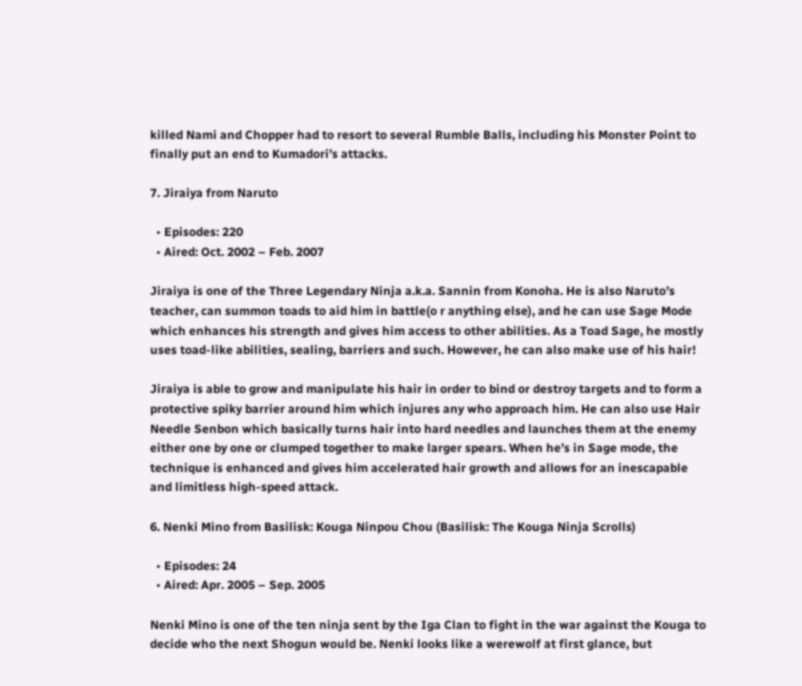killed Nami and Chopper had to resort to several Rumble Balls, including his Monster Point to finally put an end to Kumadori’s attacks.

7. Jiraiya from Naruto

  • Episodes: 220
  • Aired: Oct. 2002 – Feb. 2007

Jiraiya is one of the Three Legendary Ninja a.k.a. Sannin from Konoha. He is also Naruto’s teacher, can summon toads to aid him in battle(o r anything else), and he can use Sage Mode which enhances his strength and gives him access to other abilities. As a Toad Sage, he mostly uses toad-like abilities, sealing, barriers and such. However, he can also make use of his hair!

Jiraiya is able to grow and manipulate his hair in order to bind or destroy targets and to form a protective spiky barrier around him which injures any who approach him. He can also use Hair Needle Senbon which basically turns hair into hard needles and launches them at the enemy either one by one or clumped together to make larger spears. When he’s in Sage mode, the technique is enhanced and gives him accelerated hair growth and allows for an inescapable and limitless high-speed attack.

6. Nenki Mino from Basilisk: Kouga Ninpou Chou (Basilisk: The Kouga Ninja Scrolls)

  • Episodes: 24
  • Aired: Apr. 2005 – Sep. 2005

Nenki Mino is one of the ten ninja sent by the Iga Clan to fight in the war against the Kouga to decide who the next Shogun would be. Nenki looks like a werewolf at first glance, but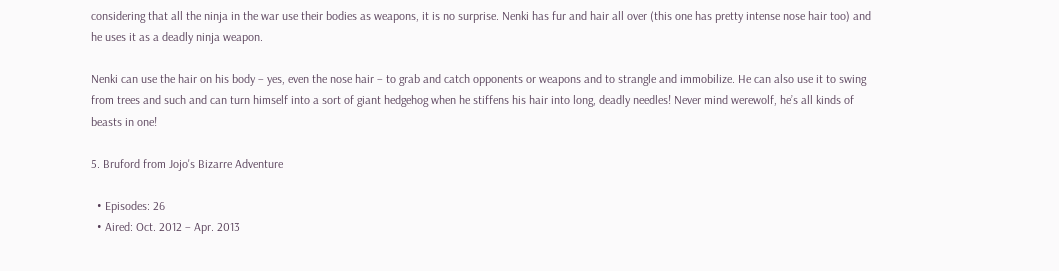considering that all the ninja in the war use their bodies as weapons, it is no surprise. Nenki has fur and hair all over (this one has pretty intense nose hair too) and he uses it as a deadly ninja weapon.

Nenki can use the hair on his body – yes, even the nose hair – to grab and catch opponents or weapons and to strangle and immobilize. He can also use it to swing from trees and such and can turn himself into a sort of giant hedgehog when he stiffens his hair into long, deadly needles! Never mind werewolf, he’s all kinds of beasts in one!

5. Bruford from Jojo's Bizarre Adventure

  • Episodes: 26
  • Aired: Oct. 2012 – Apr. 2013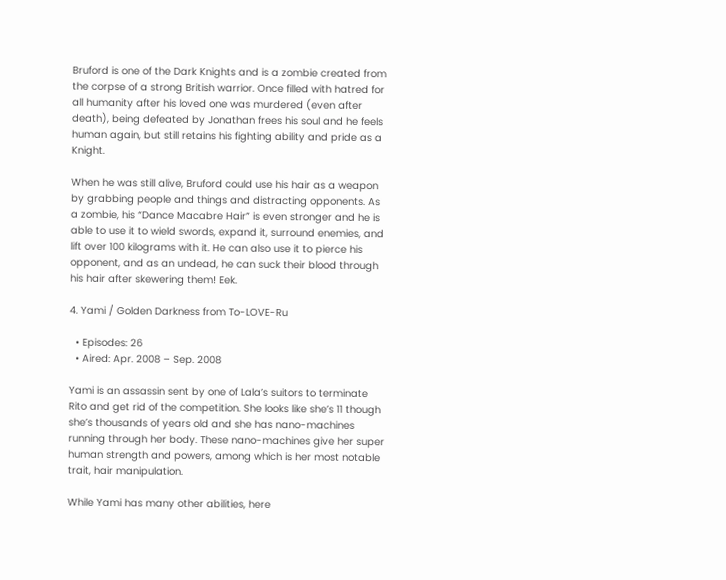Bruford is one of the Dark Knights and is a zombie created from the corpse of a strong British warrior. Once filled with hatred for all humanity after his loved one was murdered (even after death), being defeated by Jonathan frees his soul and he feels human again, but still retains his fighting ability and pride as a Knight.

When he was still alive, Bruford could use his hair as a weapon by grabbing people and things and distracting opponents. As a zombie, his “Dance Macabre Hair” is even stronger and he is able to use it to wield swords, expand it, surround enemies, and lift over 100 kilograms with it. He can also use it to pierce his opponent, and as an undead, he can suck their blood through his hair after skewering them! Eek.

4. Yami / Golden Darkness from To-LOVE-Ru

  • Episodes: 26
  • Aired: Apr. 2008 – Sep. 2008

Yami is an assassin sent by one of Lala’s suitors to terminate Rito and get rid of the competition. She looks like she’s 11 though she’s thousands of years old and she has nano-machines running through her body. These nano-machines give her super human strength and powers, among which is her most notable trait, hair manipulation.

While Yami has many other abilities, here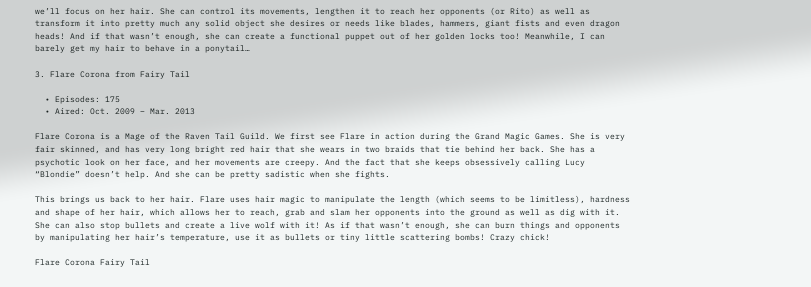we’ll focus on her hair. She can control its movements, lengthen it to reach her opponents (or Rito) as well as transform it into pretty much any solid object she desires or needs like blades, hammers, giant fists and even dragon heads! And if that wasn’t enough, she can create a functional puppet out of her golden locks too! Meanwhile, I can barely get my hair to behave in a ponytail…

3. Flare Corona from Fairy Tail

  • Episodes: 175
  • Aired: Oct. 2009 – Mar. 2013

Flare Corona is a Mage of the Raven Tail Guild. We first see Flare in action during the Grand Magic Games. She is very fair skinned, and has very long bright red hair that she wears in two braids that tie behind her back. She has a psychotic look on her face, and her movements are creepy. And the fact that she keeps obsessively calling Lucy “Blondie” doesn’t help. And she can be pretty sadistic when she fights.

This brings us back to her hair. Flare uses hair magic to manipulate the length (which seems to be limitless), hardness and shape of her hair, which allows her to reach, grab and slam her opponents into the ground as well as dig with it. She can also stop bullets and create a live wolf with it! As if that wasn’t enough, she can burn things and opponents by manipulating her hair’s temperature, use it as bullets or tiny little scattering bombs! Crazy chick!

Flare Corona Fairy Tail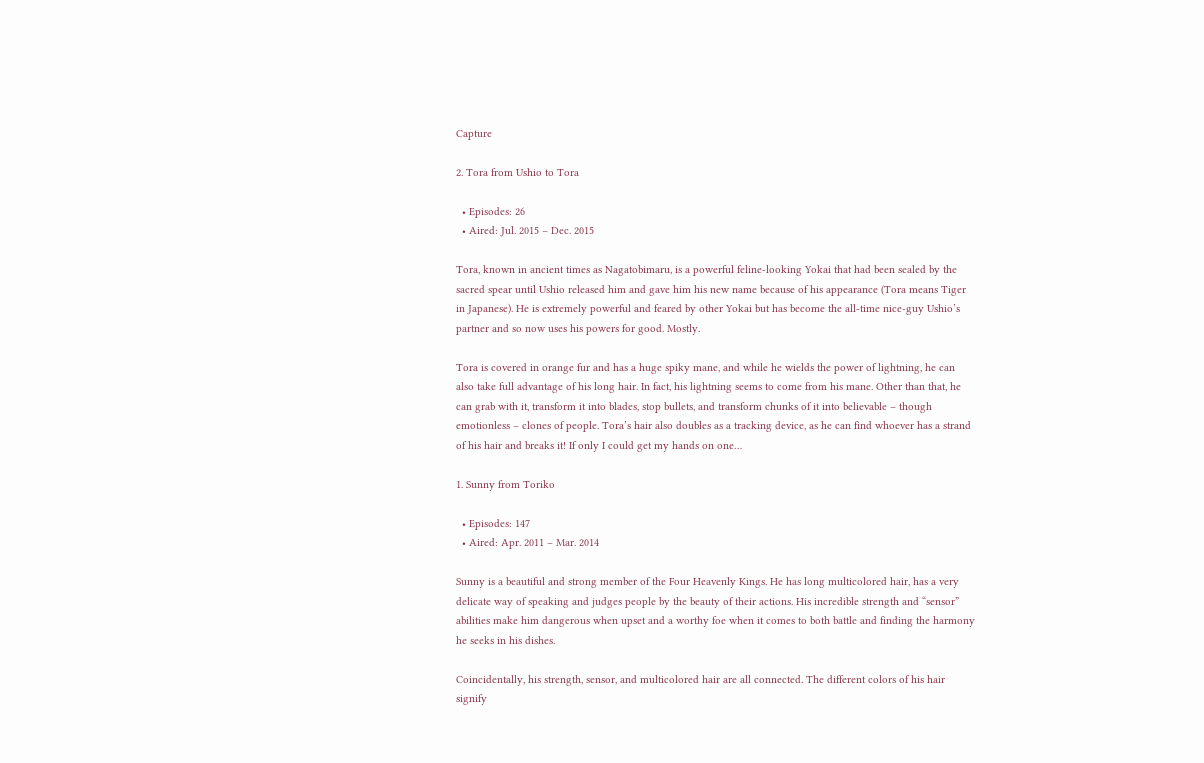Capture

2. Tora from Ushio to Tora

  • Episodes: 26
  • Aired: Jul. 2015 – Dec. 2015

Tora, known in ancient times as Nagatobimaru, is a powerful feline-looking Yokai that had been sealed by the sacred spear until Ushio released him and gave him his new name because of his appearance (Tora means Tiger in Japanese). He is extremely powerful and feared by other Yokai but has become the all-time nice-guy Ushio’s partner and so now uses his powers for good. Mostly.

Tora is covered in orange fur and has a huge spiky mane, and while he wields the power of lightning, he can also take full advantage of his long hair. In fact, his lightning seems to come from his mane. Other than that, he can grab with it, transform it into blades, stop bullets, and transform chunks of it into believable – though emotionless – clones of people. Tora’s hair also doubles as a tracking device, as he can find whoever has a strand of his hair and breaks it! If only I could get my hands on one…

1. Sunny from Toriko

  • Episodes: 147
  • Aired: Apr. 2011 – Mar. 2014

Sunny is a beautiful and strong member of the Four Heavenly Kings. He has long multicolored hair, has a very delicate way of speaking and judges people by the beauty of their actions. His incredible strength and “sensor” abilities make him dangerous when upset and a worthy foe when it comes to both battle and finding the harmony he seeks in his dishes.

Coincidentally, his strength, sensor, and multicolored hair are all connected. The different colors of his hair signify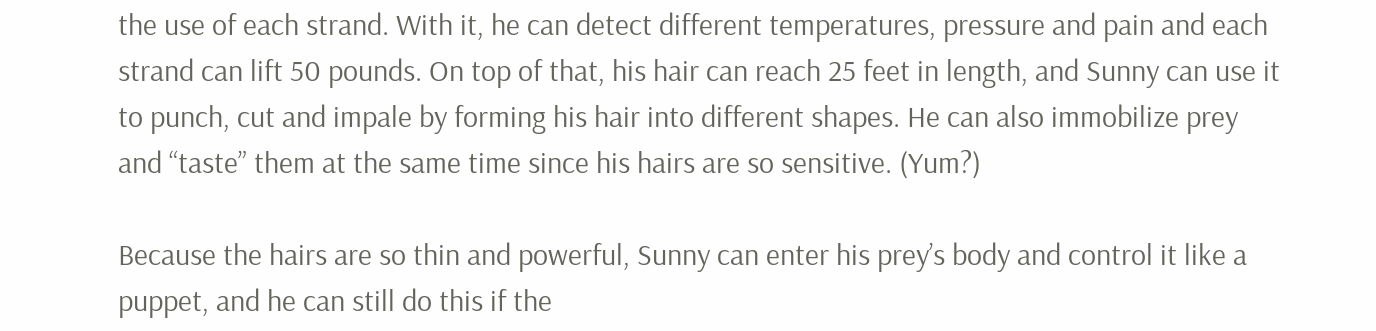the use of each strand. With it, he can detect different temperatures, pressure and pain and each strand can lift 50 pounds. On top of that, his hair can reach 25 feet in length, and Sunny can use it to punch, cut and impale by forming his hair into different shapes. He can also immobilize prey and “taste” them at the same time since his hairs are so sensitive. (Yum?)

Because the hairs are so thin and powerful, Sunny can enter his prey’s body and control it like a puppet, and he can still do this if the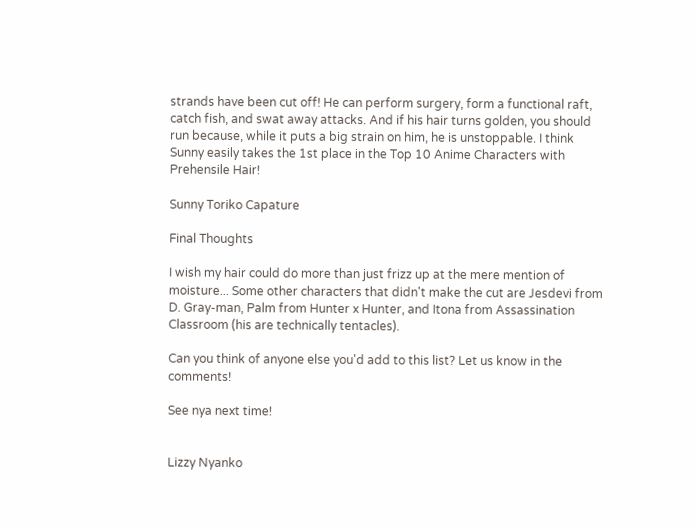strands have been cut off! He can perform surgery, form a functional raft, catch fish, and swat away attacks. And if his hair turns golden, you should run because, while it puts a big strain on him, he is unstoppable. I think Sunny easily takes the 1st place in the Top 10 Anime Characters with Prehensile Hair!

Sunny Toriko Capature

Final Thoughts

I wish my hair could do more than just frizz up at the mere mention of moisture... Some other characters that didn't make the cut are Jesdevi from D. Gray-man, Palm from Hunter x Hunter, and Itona from Assassination Classroom (his are technically tentacles).

Can you think of anyone else you'd add to this list? Let us know in the comments!

See nya next time!


Lizzy Nyanko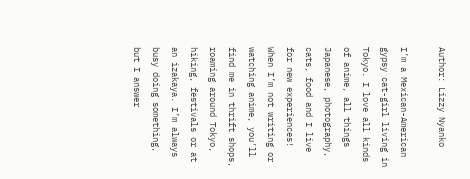Author: Lizzy Nyanko

I’m a Mexican-American gypsy cat-girl living in Tokyo. I love all kinds of anime, all things Japanese, photography, cats, food and I live for new experiences! When I’m not writing or watching anime, you’ll find me in thrift shops, roaming around Tokyo, hiking, festivals or at an izakaya. I’m always busy doing something, but I answer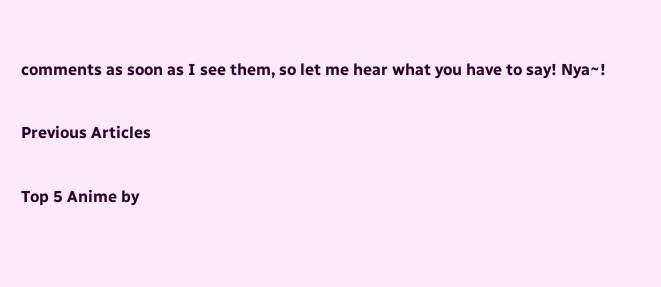comments as soon as I see them, so let me hear what you have to say! Nya~!

Previous Articles

Top 5 Anime by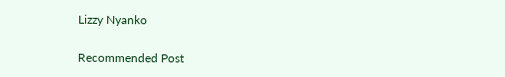Lizzy Nyanko

Recommended Post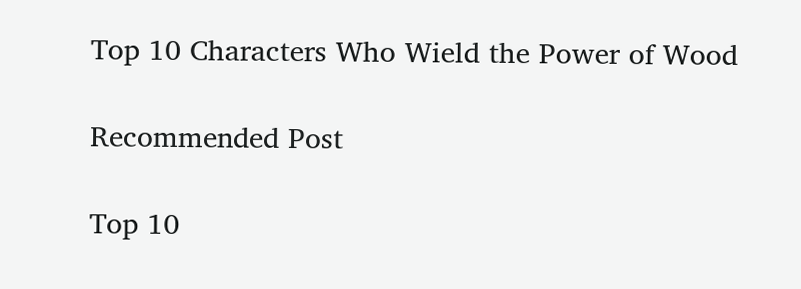Top 10 Characters Who Wield the Power of Wood

Recommended Post

Top 10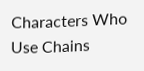Characters Who Use Chains